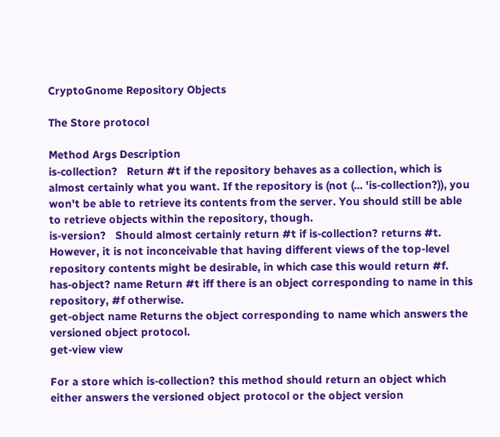CryptoGnome Repository Objects

The Store protocol

Method Args Description
is-collection?   Return #t if the repository behaves as a collection, which is almost certainly what you want. If the repository is (not (... 'is-collection?)), you won't be able to retrieve its contents from the server. You should still be able to retrieve objects within the repository, though.
is-version?   Should almost certainly return #t if is-collection? returns #t. However, it is not inconceivable that having different views of the top-level repository contents might be desirable, in which case this would return #f.
has-object? name Return #t iff there is an object corresponding to name in this repository, #f otherwise.
get-object name Returns the object corresponding to name which answers the versioned object protocol.
get-view view

For a store which is-collection? this method should return an object which either answers the versioned object protocol or the object version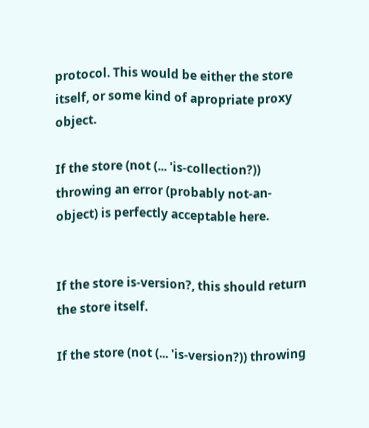protocol. This would be either the store itself, or some kind of apropriate proxy object.

If the store (not (... 'is-collection?)) throwing an error (probably not-an-object) is perfectly acceptable here.


If the store is-version?, this should return the store itself.

If the store (not (... 'is-version?)) throwing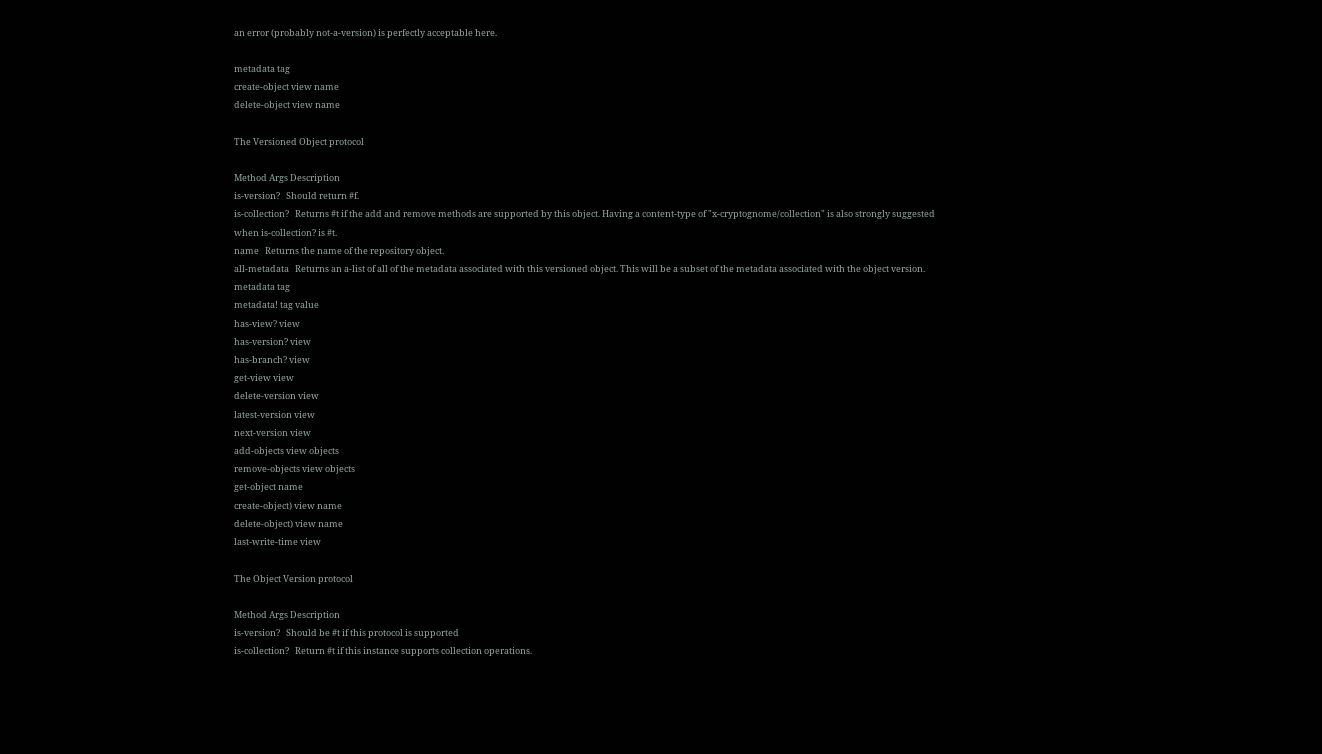an error (probably not-a-version) is perfectly acceptable here.

metadata tag
create-object view name
delete-object view name

The Versioned Object protocol

Method Args Description
is-version?   Should return #f.
is-collection?   Returns #t if the add and remove methods are supported by this object. Having a content-type of "x-cryptognome/collection" is also strongly suggested when is-collection? is #t.
name   Returns the name of the repository object.
all-metadata   Returns an a-list of all of the metadata associated with this versioned object. This will be a subset of the metadata associated with the object version.
metadata tag
metadata! tag value
has-view? view
has-version? view
has-branch? view
get-view view
delete-version view
latest-version view
next-version view
add-objects view objects
remove-objects view objects
get-object name
create-object) view name
delete-object) view name
last-write-time view

The Object Version protocol

Method Args Description
is-version?   Should be #t if this protocol is supported
is-collection?   Return #t if this instance supports collection operations.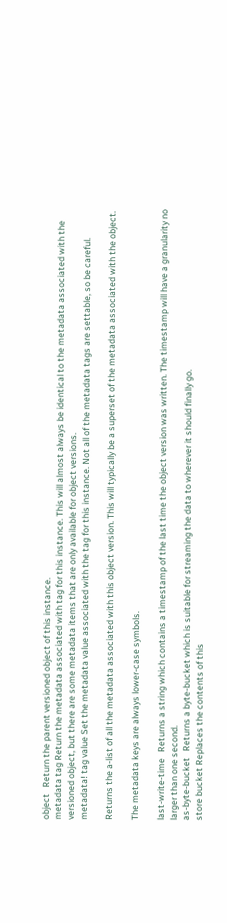object   Return the parent versioned object of this instance.
metadata tag Return the metadata associated with tag for this instance. This will almost always be identical to the metadata associated with the versioned object, but there are some metadata items that are only available for object versions.
metadata! tag value Set the metadata value associated with the tag for this instance. Not all of the metadata tags are settable, so be careful.

Returns the a-list of all the metadata associated with this object version. This will typically be a superset of the metadata associated with the object.

The metadata keys are always lower-case symbols.

last-write-time   Returns a string which contains a timestamp of the last time the object version was written. The timestamp will have a granularity no larger than one second.
as-byte-bucket   Returns a byte-bucket which is suitable for streaming the data to wherever it should finally go.
store bucket Replaces the contents of this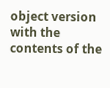object version with the contents of the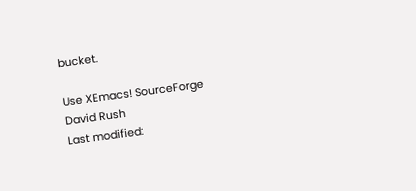bucket.

Use XEmacs! SourceForge
David Rush
Last modified: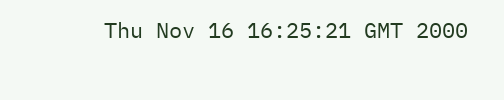Thu Nov 16 16:25:21 GMT 2000